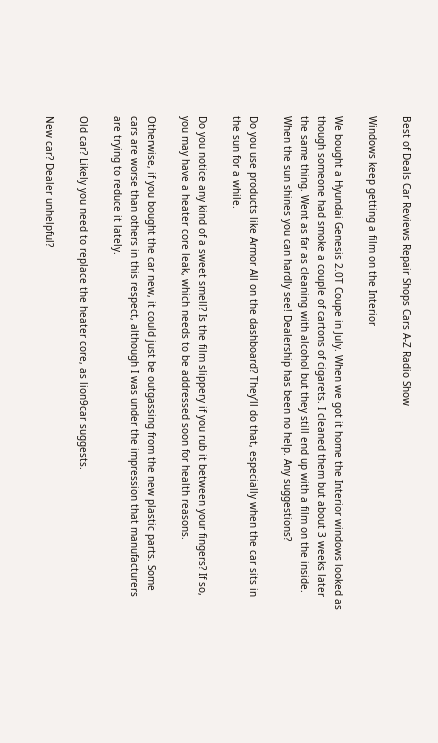Best of Deals Car Reviews Repair Shops Cars A-Z Radio Show

Windows keep getting a film on the Interior

We bought a Hyundai Genesis 2.0T Coupe in July. When we got it home the Interior windows looked as though someone had smoke a couple of cartons of cigarets. I cleaned them but about 3 weeks later the same thing. Went as far as cleaning with alcohol but they still end up with a film on the inside. When the sun shines you can hardly see! Dealership has been no help. Any suggestions?

Do you use products like Armor All on the dashboard? They’ll do that, especially when the car sits in the sun for a while.

Do you notice any kind of a sweet smell? Is the film slippery if you rub it between your fingers? If so, you may have a heater core leak, which needs to be addressed soon for health reasons.

Otherwise, if you bought the car new, it could just be outgassing from the new plastic parts. Some cars are worse than others in this respect, although I was under the impression that manufacturers are trying to reduce it lately.

Old car? Likely you need to replace the heater core, as lion9car suggests.

New car? Dealer unhelpful?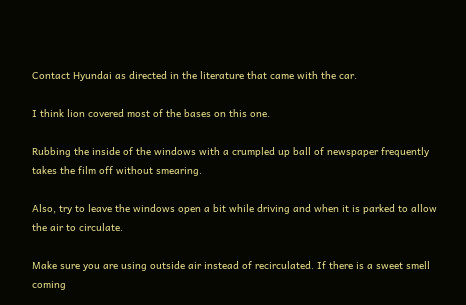Contact Hyundai as directed in the literature that came with the car.

I think lion covered most of the bases on this one.

Rubbing the inside of the windows with a crumpled up ball of newspaper frequently takes the film off without smearing.

Also, try to leave the windows open a bit while driving and when it is parked to allow the air to circulate.

Make sure you are using outside air instead of recirculated. If there is a sweet smell coming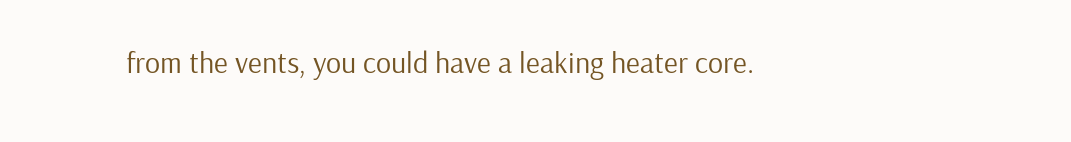from the vents, you could have a leaking heater core.